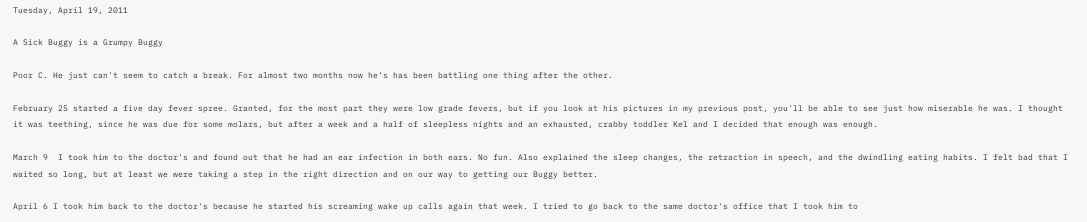Tuesday, April 19, 2011

A Sick Buggy is a Grumpy Buggy

Poor C. He just can't seem to catch a break. For almost two months now he's has been battling one thing after the other.

February 25 started a five day fever spree. Granted, for the most part they were low grade fevers, but if you look at his pictures in my previous post, you'll be able to see just how miserable he was. I thought it was teething, since he was due for some molars, but after a week and a half of sleepless nights and an exhausted, crabby toddler Kel and I decided that enough was enough.

March 9  I took him to the doctor's and found out that he had an ear infection in both ears. No fun. Also explained the sleep changes, the retraction in speech, and the dwindling eating habits. I felt bad that I waited so long, but at least we were taking a step in the right direction and on our way to getting our Buggy better.

April 6 I took him back to the doctor's because he started his screaming wake up calls again that week. I tried to go back to the same doctor's office that I took him to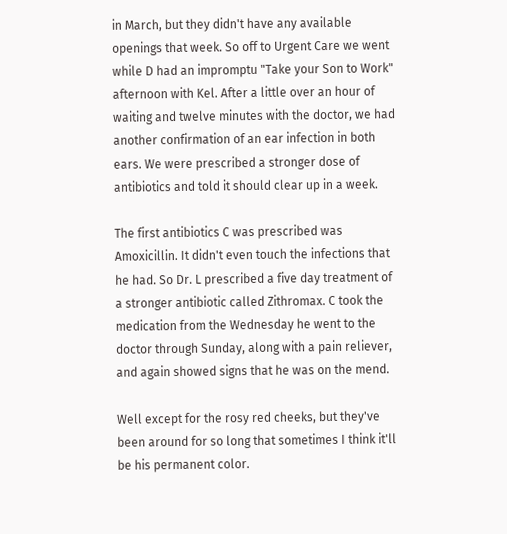in March, but they didn't have any available openings that week. So off to Urgent Care we went while D had an impromptu "Take your Son to Work" afternoon with Kel. After a little over an hour of waiting and twelve minutes with the doctor, we had another confirmation of an ear infection in both ears. We were prescribed a stronger dose of antibiotics and told it should clear up in a week.

The first antibiotics C was prescribed was Amoxicillin. It didn't even touch the infections that he had. So Dr. L prescribed a five day treatment of a stronger antibiotic called Zithromax. C took the medication from the Wednesday he went to the doctor through Sunday, along with a pain reliever, and again showed signs that he was on the mend.

Well except for the rosy red cheeks, but they've been around for so long that sometimes I think it'll be his permanent color.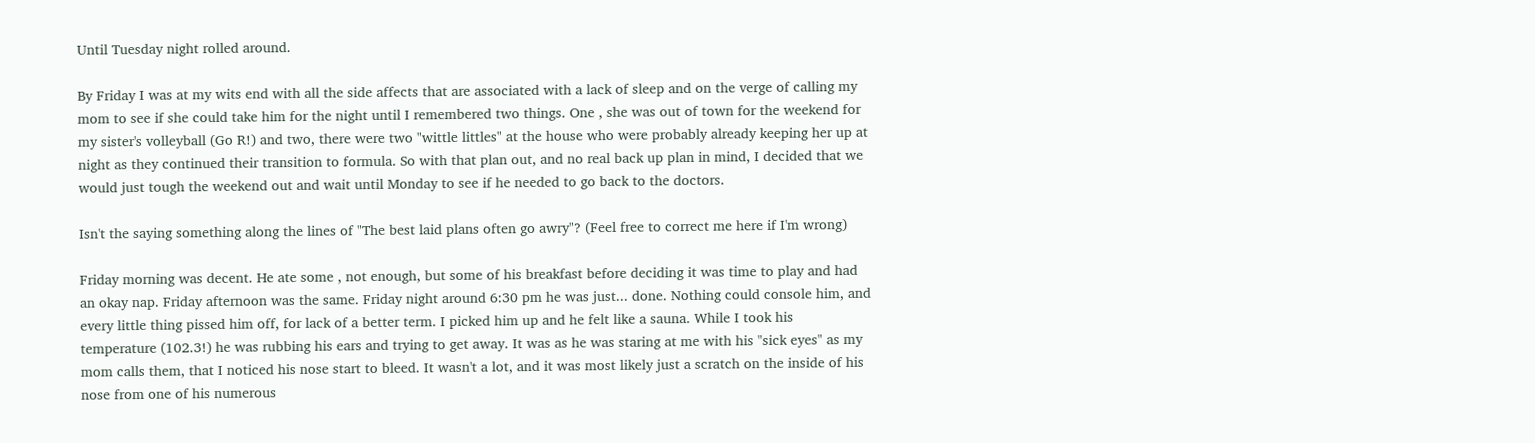Until Tuesday night rolled around.

By Friday I was at my wits end with all the side affects that are associated with a lack of sleep and on the verge of calling my mom to see if she could take him for the night until I remembered two things. One , she was out of town for the weekend for my sister's volleyball (Go R!) and two, there were two "wittle littles" at the house who were probably already keeping her up at night as they continued their transition to formula. So with that plan out, and no real back up plan in mind, I decided that we would just tough the weekend out and wait until Monday to see if he needed to go back to the doctors.

Isn't the saying something along the lines of "The best laid plans often go awry"? (Feel free to correct me here if I'm wrong)

Friday morning was decent. He ate some , not enough, but some of his breakfast before deciding it was time to play and had an okay nap. Friday afternoon was the same. Friday night around 6:30 pm he was just... done. Nothing could console him, and every little thing pissed him off, for lack of a better term. I picked him up and he felt like a sauna. While I took his temperature (102.3!) he was rubbing his ears and trying to get away. It was as he was staring at me with his "sick eyes" as my mom calls them, that I noticed his nose start to bleed. It wasn't a lot, and it was most likely just a scratch on the inside of his nose from one of his numerous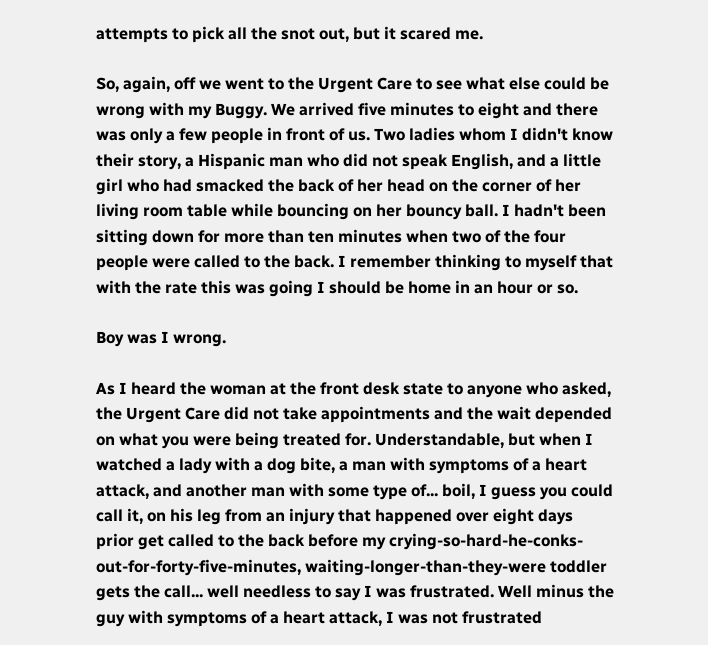attempts to pick all the snot out, but it scared me.

So, again, off we went to the Urgent Care to see what else could be wrong with my Buggy. We arrived five minutes to eight and there was only a few people in front of us. Two ladies whom I didn't know their story, a Hispanic man who did not speak English, and a little girl who had smacked the back of her head on the corner of her living room table while bouncing on her bouncy ball. I hadn't been sitting down for more than ten minutes when two of the four people were called to the back. I remember thinking to myself that with the rate this was going I should be home in an hour or so.

Boy was I wrong.

As I heard the woman at the front desk state to anyone who asked, the Urgent Care did not take appointments and the wait depended on what you were being treated for. Understandable, but when I watched a lady with a dog bite, a man with symptoms of a heart attack, and another man with some type of... boil, I guess you could call it, on his leg from an injury that happened over eight days prior get called to the back before my crying-so-hard-he-conks-out-for-forty-five-minutes, waiting-longer-than-they-were toddler gets the call... well needless to say I was frustrated. Well minus the guy with symptoms of a heart attack, I was not frustrated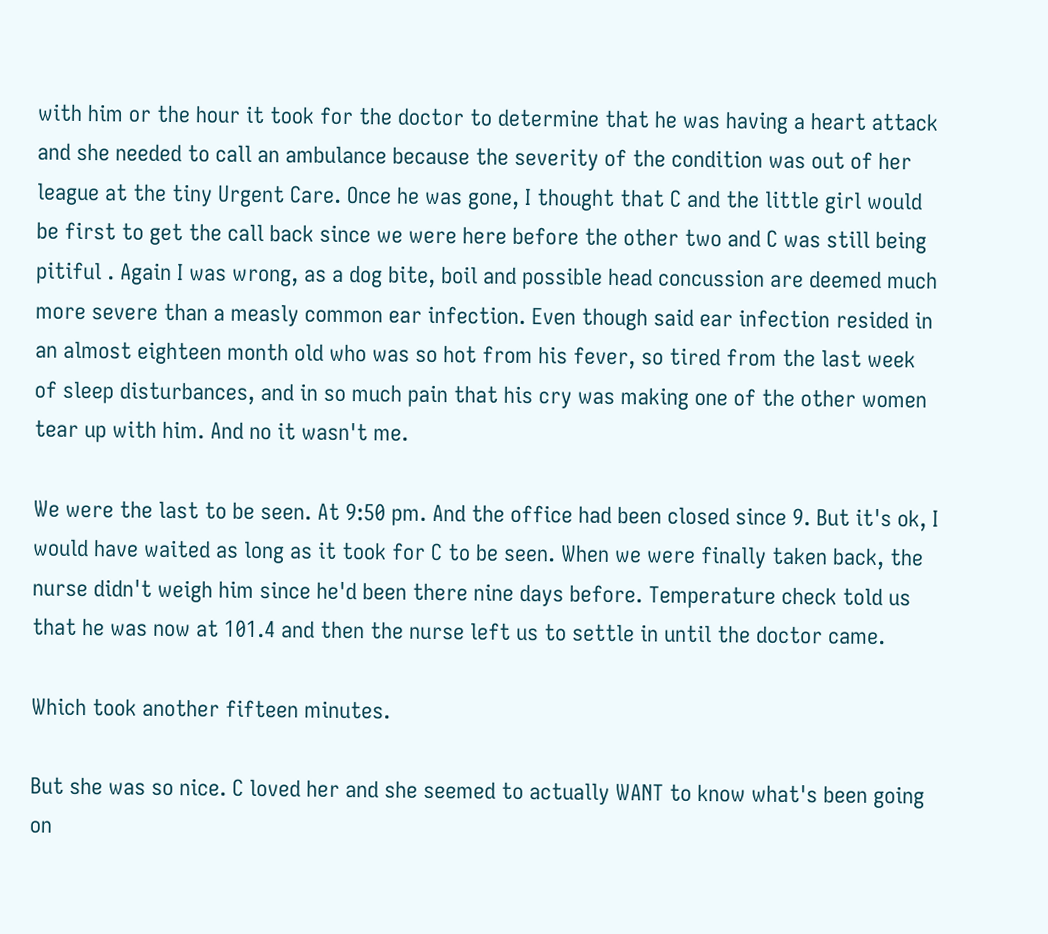with him or the hour it took for the doctor to determine that he was having a heart attack and she needed to call an ambulance because the severity of the condition was out of her league at the tiny Urgent Care. Once he was gone, I thought that C and the little girl would be first to get the call back since we were here before the other two and C was still being pitiful . Again I was wrong, as a dog bite, boil and possible head concussion are deemed much more severe than a measly common ear infection. Even though said ear infection resided in an almost eighteen month old who was so hot from his fever, so tired from the last week of sleep disturbances, and in so much pain that his cry was making one of the other women tear up with him. And no it wasn't me.

We were the last to be seen. At 9:50 pm. And the office had been closed since 9. But it's ok, I would have waited as long as it took for C to be seen. When we were finally taken back, the nurse didn't weigh him since he'd been there nine days before. Temperature check told us that he was now at 101.4 and then the nurse left us to settle in until the doctor came.

Which took another fifteen minutes.

But she was so nice. C loved her and she seemed to actually WANT to know what's been going on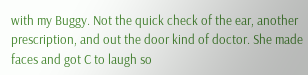with my Buggy. Not the quick check of the ear, another prescription, and out the door kind of doctor. She made faces and got C to laugh so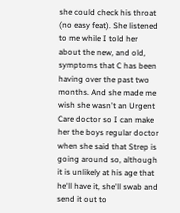she could check his throat (no easy feat). She listened to me while I told her about the new, and old, symptoms that C has been having over the past two months. And she made me wish she wasn't an Urgent Care doctor so I can make her the boys regular doctor when she said that Strep is going around so, although it is unlikely at his age that he'll have it, she'll swab and send it out to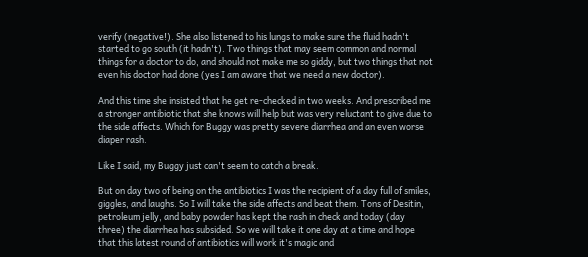verify (negative!). She also listened to his lungs to make sure the fluid hadn't started to go south (it hadn't). Two things that may seem common and normal things for a doctor to do, and should not make me so giddy, but two things that not even his doctor had done (yes I am aware that we need a new doctor).

And this time she insisted that he get re-checked in two weeks. And prescribed me a stronger antibiotic that she knows will help but was very reluctant to give due to the side affects. Which for Buggy was pretty severe diarrhea and an even worse diaper rash.

Like I said, my Buggy just can't seem to catch a break.

But on day two of being on the antibiotics I was the recipient of a day full of smiles, giggles, and laughs. So I will take the side affects and beat them. Tons of Desitin, petroleum jelly, and baby powder has kept the rash in check and today (day three) the diarrhea has subsided. So we will take it one day at a time and hope that this latest round of antibiotics will work it's magic and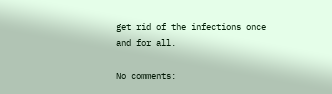get rid of the infections once and for all.

No comments: